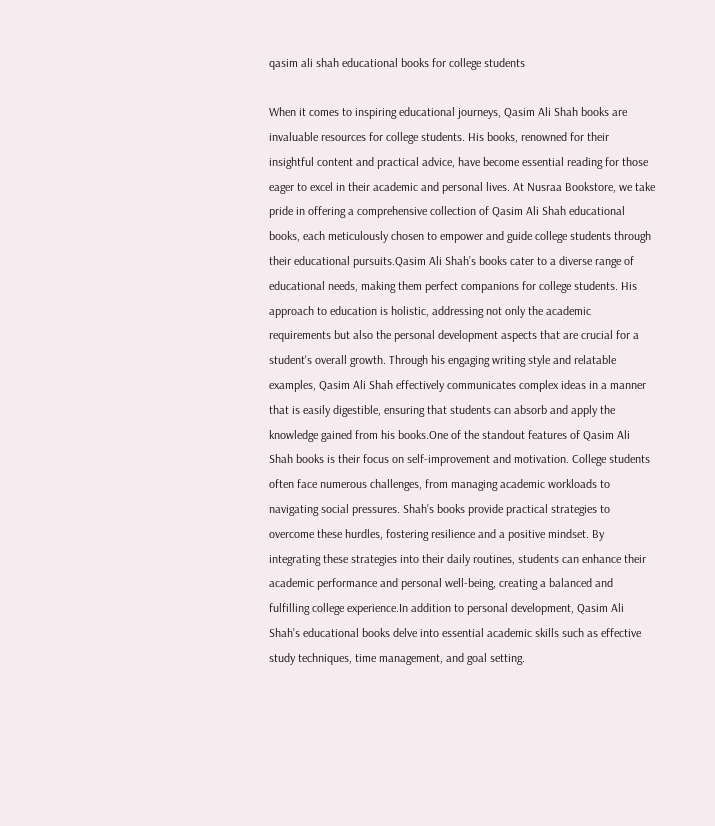qasim ali shah educational books for college students

When it comes to inspiring educational journeys, Qasim Ali Shah books are invaluable resources for college students. His books, renowned for their insightful content and practical advice, have become essential reading for those eager to excel in their academic and personal lives. At Nusraa Bookstore, we take pride in offering a comprehensive collection of Qasim Ali Shah educational books, each meticulously chosen to empower and guide college students through their educational pursuits.Qasim Ali Shah’s books cater to a diverse range of educational needs, making them perfect companions for college students. His approach to education is holistic, addressing not only the academic requirements but also the personal development aspects that are crucial for a student's overall growth. Through his engaging writing style and relatable examples, Qasim Ali Shah effectively communicates complex ideas in a manner that is easily digestible, ensuring that students can absorb and apply the knowledge gained from his books.One of the standout features of Qasim Ali Shah books is their focus on self-improvement and motivation. College students often face numerous challenges, from managing academic workloads to navigating social pressures. Shah’s books provide practical strategies to overcome these hurdles, fostering resilience and a positive mindset. By integrating these strategies into their daily routines, students can enhance their academic performance and personal well-being, creating a balanced and fulfilling college experience.In addition to personal development, Qasim Ali Shah’s educational books delve into essential academic skills such as effective study techniques, time management, and goal setting.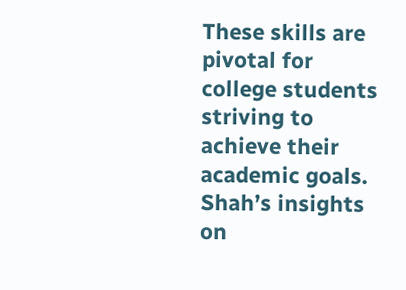These skills are pivotal for college students striving to achieve their academic goals. Shah’s insights on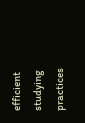efficient studying practices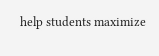help students maximize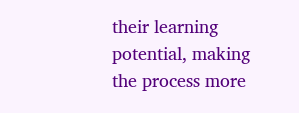their learning potential, making the process more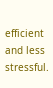efficient and less stressful.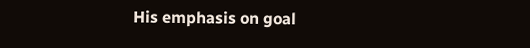His emphasis on goal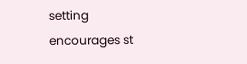setting encourages st